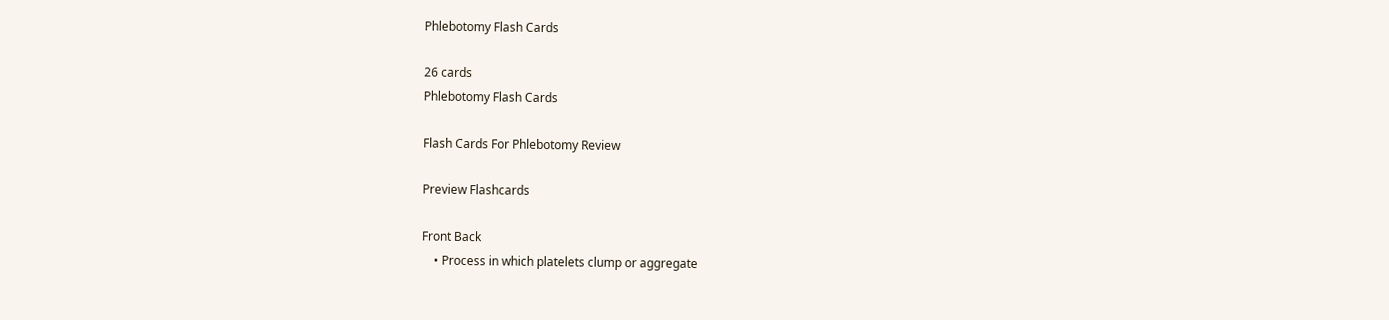Phlebotomy Flash Cards

26 cards
Phlebotomy Flash Cards

Flash Cards For Phlebotomy Review

Preview Flashcards

Front Back
    • Process in which platelets clump or aggregate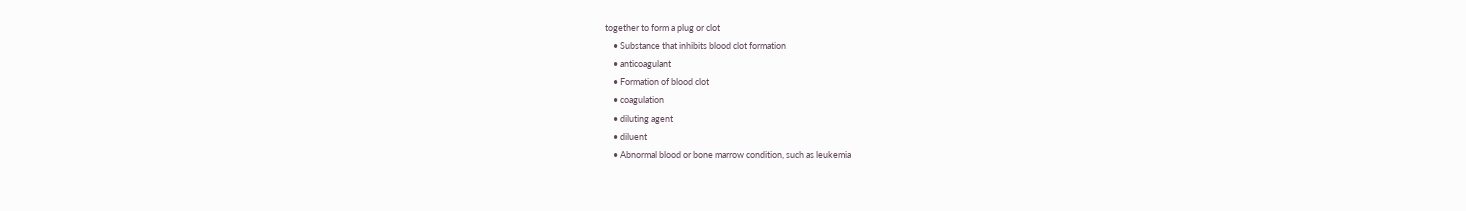together to form a plug or clot
    • Substance that inhibits blood clot formation
    • anticoagulant
    • Formation of blood clot
    • coagulation
    • diluting agent
    • diluent
    • Abnormal blood or bone marrow condition, such as leukemia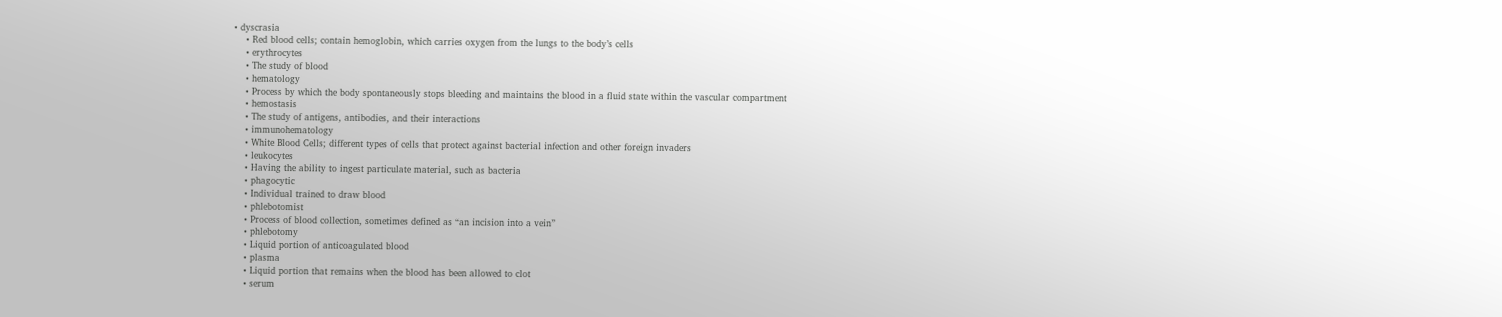• dyscrasia
    • Red blood cells; contain hemoglobin, which carries oxygen from the lungs to the body’s cells
    • erythrocytes
    • The study of blood
    • hematology
    • Process by which the body spontaneously stops bleeding and maintains the blood in a fluid state within the vascular compartment
    • hemostasis
    • The study of antigens, antibodies, and their interactions
    • immunohematology
    • White Blood Cells; different types of cells that protect against bacterial infection and other foreign invaders
    • leukocytes
    • Having the ability to ingest particulate material, such as bacteria
    • phagocytic
    • Individual trained to draw blood
    • phlebotomist
    • Process of blood collection, sometimes defined as “an incision into a vein”
    • phlebotomy
    • Liquid portion of anticoagulated blood
    • plasma
    • Liquid portion that remains when the blood has been allowed to clot
    • serum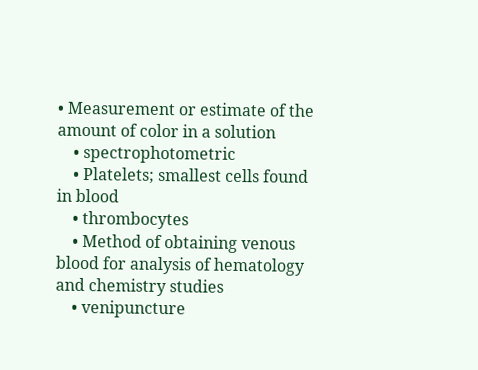• Measurement or estimate of the amount of color in a solution
    • spectrophotometric
    • Platelets; smallest cells found in blood
    • thrombocytes
    • Method of obtaining venous blood for analysis of hematology and chemistry studies
    • venipuncture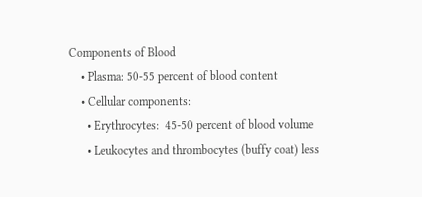Components of Blood
    • Plasma: 50-55 percent of blood content
    • Cellular components:
      • Erythrocytes:  45-50 percent of blood volume
      • Leukocytes and thrombocytes (buffy coat) less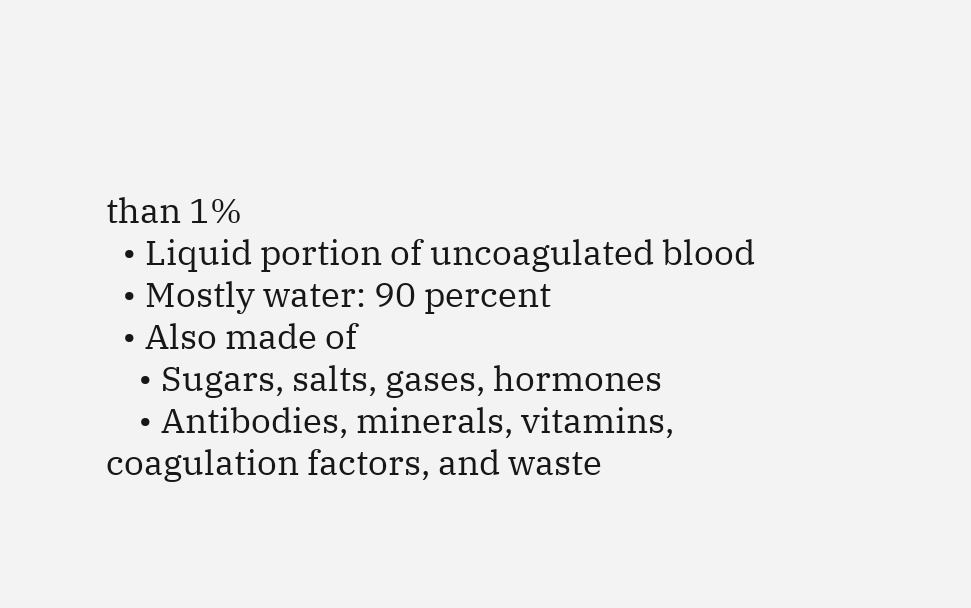than 1%
  • Liquid portion of uncoagulated blood
  • Mostly water: 90 percent
  • Also made of
    • Sugars, salts, gases, hormones
    • Antibodies, minerals, vitamins, coagulation factors, and waste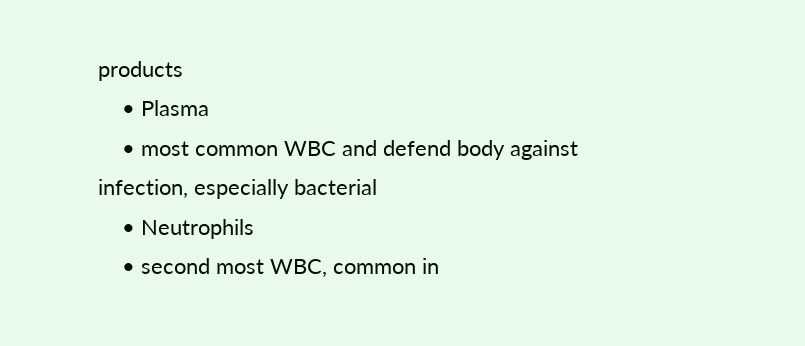products
    • Plasma
    • most common WBC and defend body against infection, especially bacterial
    • Neutrophils
    • second most WBC, common in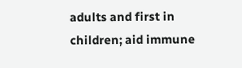adults and first in children; aid immune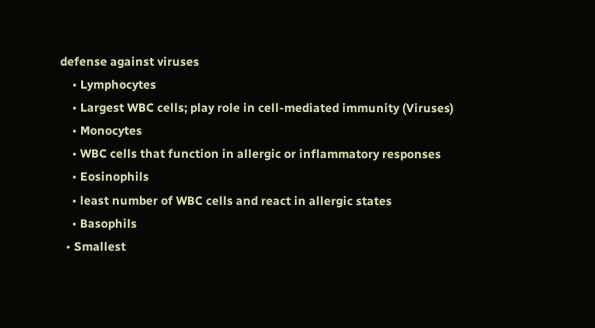defense against viruses
    • Lymphocytes
    • Largest WBC cells; play role in cell-mediated immunity (Viruses)
    • Monocytes
    • WBC cells that function in allergic or inflammatory responses
    • Eosinophils
    • least number of WBC cells and react in allergic states
    • Basophils
  • Smallest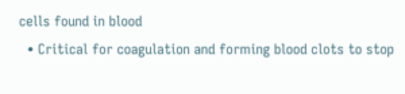cells found in blood
  • Critical for coagulation and forming blood clots to stop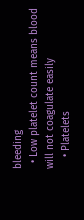bleeding
  • Low platelet count means blood will not coagulate easily
    • Platelets